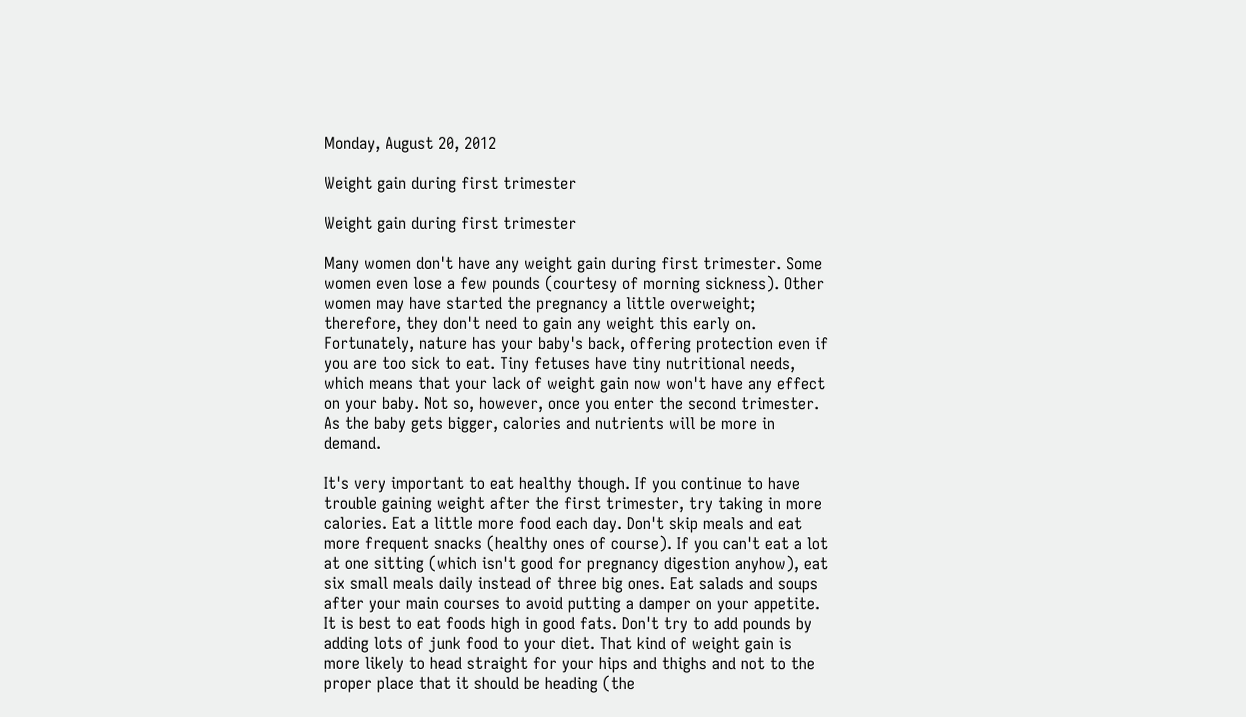Monday, August 20, 2012

Weight gain during first trimester

Weight gain during first trimester

Many women don't have any weight gain during first trimester. Some women even lose a few pounds (courtesy of morning sickness). Other women may have started the pregnancy a little overweight; therefore, they don't need to gain any weight this early on. Fortunately, nature has your baby's back, offering protection even if you are too sick to eat. Tiny fetuses have tiny nutritional needs, which means that your lack of weight gain now won't have any effect on your baby. Not so, however, once you enter the second trimester. As the baby gets bigger, calories and nutrients will be more in demand.

It's very important to eat healthy though. If you continue to have trouble gaining weight after the first trimester, try taking in more calories. Eat a little more food each day. Don't skip meals and eat more frequent snacks (healthy ones of course). If you can't eat a lot at one sitting (which isn't good for pregnancy digestion anyhow), eat six small meals daily instead of three big ones. Eat salads and soups after your main courses to avoid putting a damper on your appetite. It is best to eat foods high in good fats. Don't try to add pounds by adding lots of junk food to your diet. That kind of weight gain is more likely to head straight for your hips and thighs and not to the proper place that it should be heading (the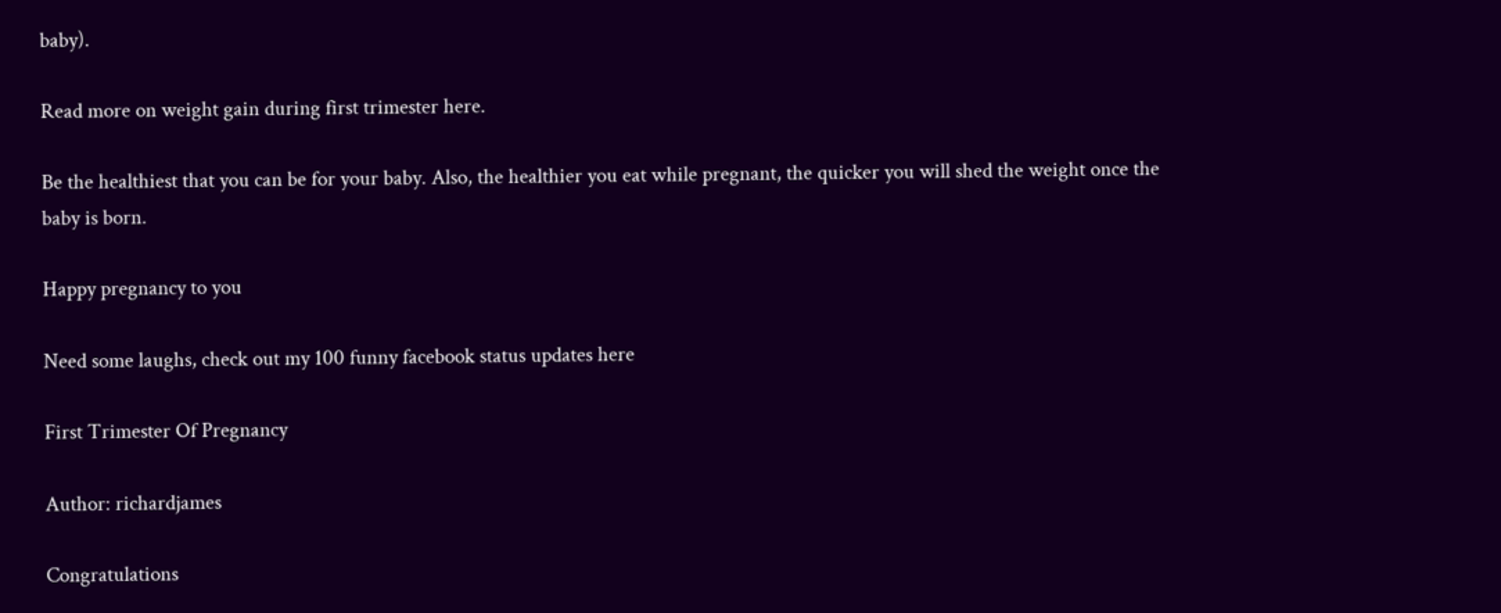baby).

Read more on weight gain during first trimester here.

Be the healthiest that you can be for your baby. Also, the healthier you eat while pregnant, the quicker you will shed the weight once the baby is born.

Happy pregnancy to you

Need some laughs, check out my 100 funny facebook status updates here

First Trimester Of Pregnancy

Author: richardjames

Congratulations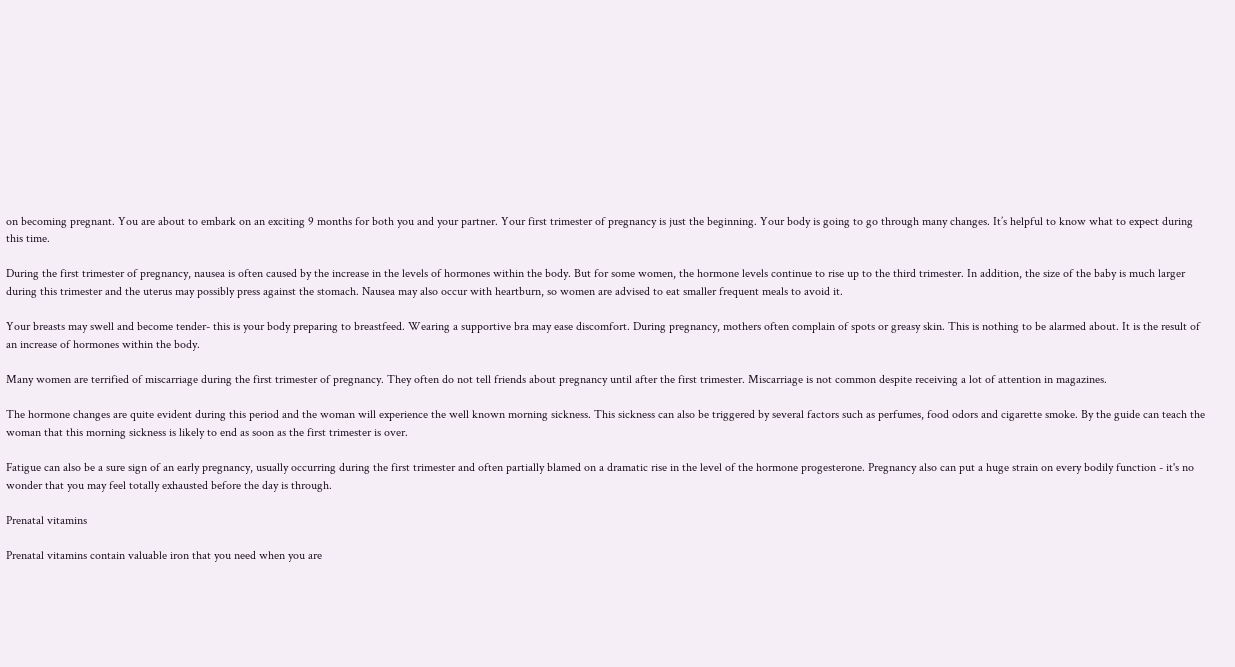on becoming pregnant. You are about to embark on an exciting 9 months for both you and your partner. Your first trimester of pregnancy is just the beginning. Your body is going to go through many changes. It’s helpful to know what to expect during this time.

During the first trimester of pregnancy, nausea is often caused by the increase in the levels of hormones within the body. But for some women, the hormone levels continue to rise up to the third trimester. In addition, the size of the baby is much larger during this trimester and the uterus may possibly press against the stomach. Nausea may also occur with heartburn, so women are advised to eat smaller frequent meals to avoid it.

Your breasts may swell and become tender- this is your body preparing to breastfeed. Wearing a supportive bra may ease discomfort. During pregnancy, mothers often complain of spots or greasy skin. This is nothing to be alarmed about. It is the result of an increase of hormones within the body.

Many women are terrified of miscarriage during the first trimester of pregnancy. They often do not tell friends about pregnancy until after the first trimester. Miscarriage is not common despite receiving a lot of attention in magazines.

The hormone changes are quite evident during this period and the woman will experience the well known morning sickness. This sickness can also be triggered by several factors such as perfumes, food odors and cigarette smoke. By the guide can teach the woman that this morning sickness is likely to end as soon as the first trimester is over.

Fatigue can also be a sure sign of an early pregnancy, usually occurring during the first trimester and often partially blamed on a dramatic rise in the level of the hormone progesterone. Pregnancy also can put a huge strain on every bodily function - it's no wonder that you may feel totally exhausted before the day is through.

Prenatal vitamins

Prenatal vitamins contain valuable iron that you need when you are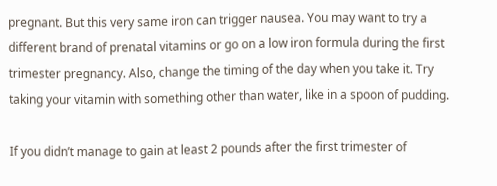pregnant. But this very same iron can trigger nausea. You may want to try a different brand of prenatal vitamins or go on a low iron formula during the first trimester pregnancy. Also, change the timing of the day when you take it. Try taking your vitamin with something other than water, like in a spoon of pudding.

If you didn’t manage to gain at least 2 pounds after the first trimester of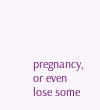pregnancy, or even lose some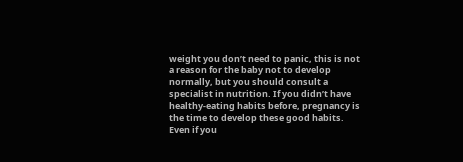weight you don’t need to panic, this is not a reason for the baby not to develop normally, but you should consult a specialist in nutrition. If you didn’t have healthy-eating habits before, pregnancy is the time to develop these good habits. Even if you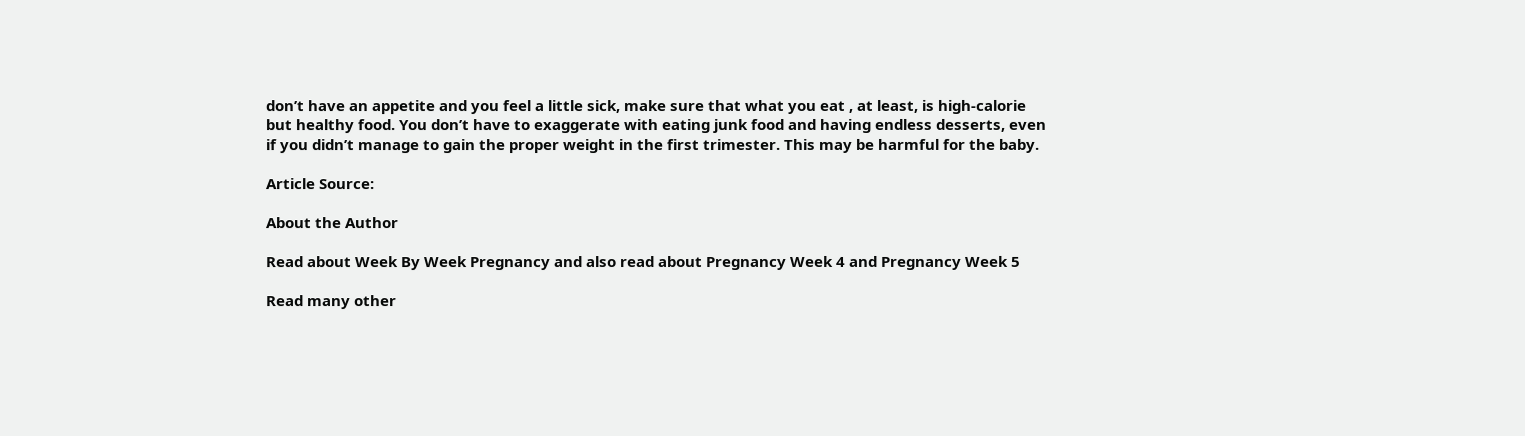don’t have an appetite and you feel a little sick, make sure that what you eat , at least, is high-calorie but healthy food. You don’t have to exaggerate with eating junk food and having endless desserts, even if you didn’t manage to gain the proper weight in the first trimester. This may be harmful for the baby.

Article Source:

About the Author

Read about Week By Week Pregnancy and also read about Pregnancy Week 4 and Pregnancy Week 5

Read many other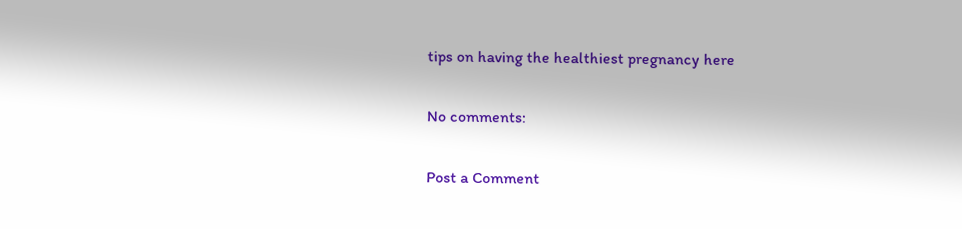tips on having the healthiest pregnancy here

No comments:

Post a Comment